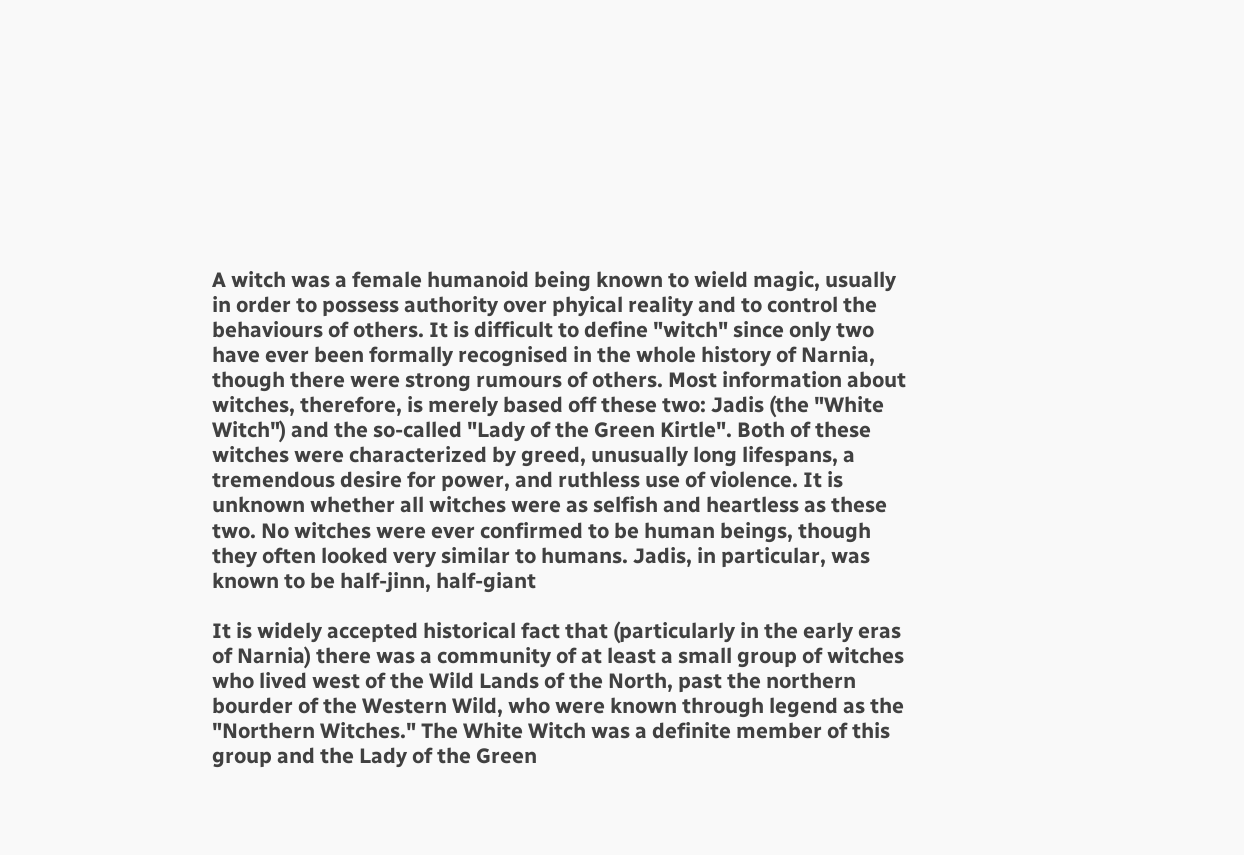A witch was a female humanoid being known to wield magic, usually in order to possess authority over phyical reality and to control the behaviours of others. It is difficult to define "witch" since only two have ever been formally recognised in the whole history of Narnia, though there were strong rumours of others. Most information about witches, therefore, is merely based off these two: Jadis (the "White Witch") and the so-called "Lady of the Green Kirtle". Both of these witches were characterized by greed, unusually long lifespans, a tremendous desire for power, and ruthless use of violence. It is unknown whether all witches were as selfish and heartless as these two. No witches were ever confirmed to be human beings, though they often looked very similar to humans. Jadis, in particular, was known to be half-jinn, half-giant

It is widely accepted historical fact that (particularly in the early eras of Narnia) there was a community of at least a small group of witches who lived west of the Wild Lands of the North, past the northern bourder of the Western Wild, who were known through legend as the "Northern Witches." The White Witch was a definite member of this group and the Lady of the Green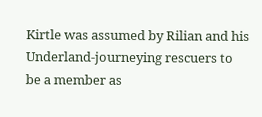Kirtle was assumed by Rilian and his Underland-journeying rescuers to be a member as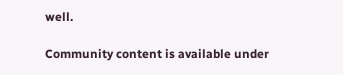well.

Community content is available under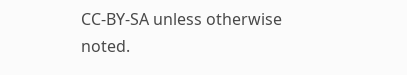CC-BY-SA unless otherwise noted.